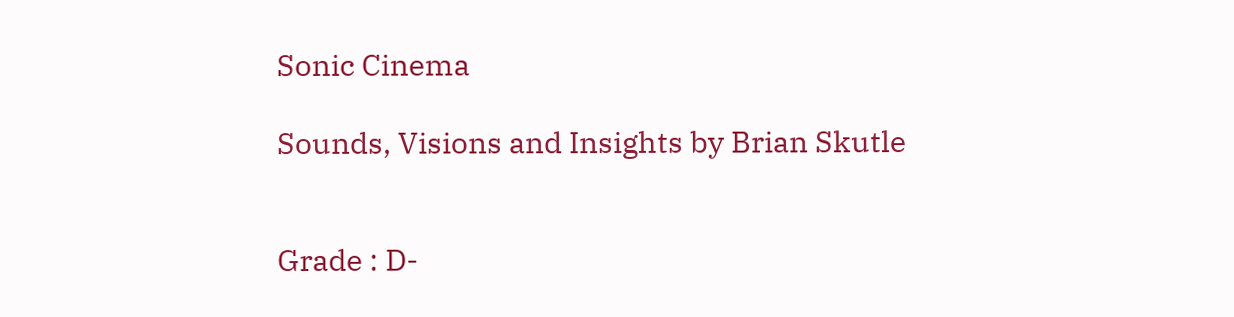Sonic Cinema

Sounds, Visions and Insights by Brian Skutle


Grade : D-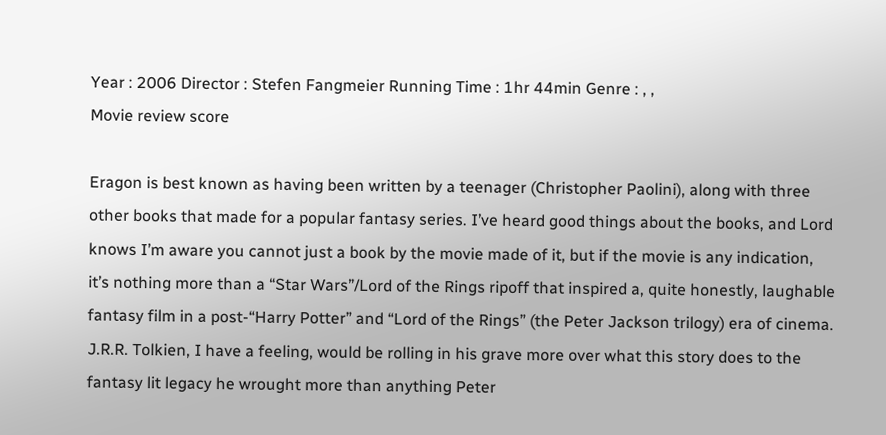Year : 2006 Director : Stefen Fangmeier Running Time : 1hr 44min Genre : , ,
Movie review score

Eragon is best known as having been written by a teenager (Christopher Paolini), along with three other books that made for a popular fantasy series. I’ve heard good things about the books, and Lord knows I’m aware you cannot just a book by the movie made of it, but if the movie is any indication, it’s nothing more than a “Star Wars”/Lord of the Rings ripoff that inspired a, quite honestly, laughable fantasy film in a post-“Harry Potter” and “Lord of the Rings” (the Peter Jackson trilogy) era of cinema. J.R.R. Tolkien, I have a feeling, would be rolling in his grave more over what this story does to the fantasy lit legacy he wrought more than anything Peter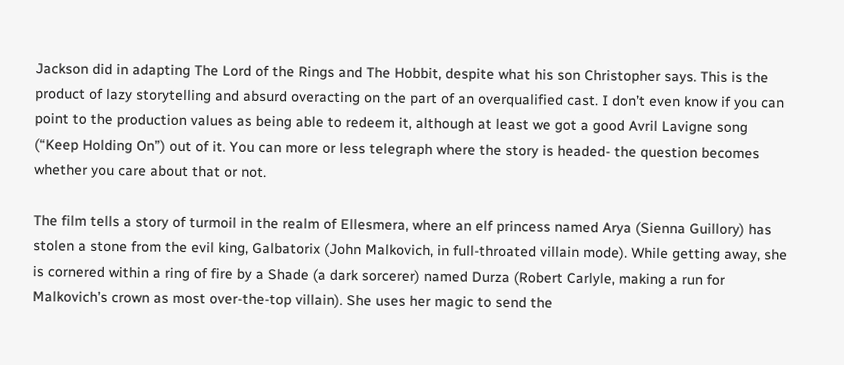Jackson did in adapting The Lord of the Rings and The Hobbit, despite what his son Christopher says. This is the product of lazy storytelling and absurd overacting on the part of an overqualified cast. I don’t even know if you can point to the production values as being able to redeem it, although at least we got a good Avril Lavigne song (“Keep Holding On”) out of it. You can more or less telegraph where the story is headed- the question becomes whether you care about that or not.

The film tells a story of turmoil in the realm of Ellesmera, where an elf princess named Arya (Sienna Guillory) has stolen a stone from the evil king, Galbatorix (John Malkovich, in full-throated villain mode). While getting away, she is cornered within a ring of fire by a Shade (a dark sorcerer) named Durza (Robert Carlyle, making a run for Malkovich’s crown as most over-the-top villain). She uses her magic to send the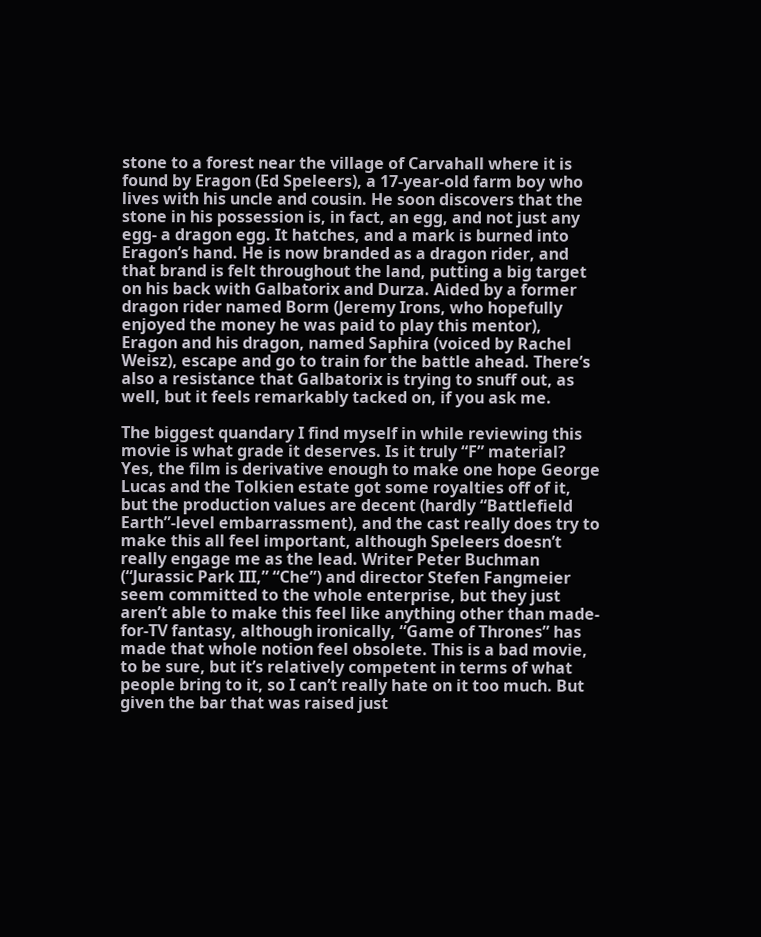stone to a forest near the village of Carvahall where it is found by Eragon (Ed Speleers), a 17-year-old farm boy who lives with his uncle and cousin. He soon discovers that the stone in his possession is, in fact, an egg, and not just any egg- a dragon egg. It hatches, and a mark is burned into Eragon’s hand. He is now branded as a dragon rider, and that brand is felt throughout the land, putting a big target on his back with Galbatorix and Durza. Aided by a former dragon rider named Borm (Jeremy Irons, who hopefully enjoyed the money he was paid to play this mentor), Eragon and his dragon, named Saphira (voiced by Rachel Weisz), escape and go to train for the battle ahead. There’s also a resistance that Galbatorix is trying to snuff out, as well, but it feels remarkably tacked on, if you ask me.

The biggest quandary I find myself in while reviewing this movie is what grade it deserves. Is it truly “F” material? Yes, the film is derivative enough to make one hope George Lucas and the Tolkien estate got some royalties off of it, but the production values are decent (hardly “Battlefield Earth”-level embarrassment), and the cast really does try to make this all feel important, although Speleers doesn’t really engage me as the lead. Writer Peter Buchman (“Jurassic Park III,” “Che”) and director Stefen Fangmeier seem committed to the whole enterprise, but they just aren’t able to make this feel like anything other than made-for-TV fantasy, although ironically, “Game of Thrones” has made that whole notion feel obsolete. This is a bad movie, to be sure, but it’s relatively competent in terms of what people bring to it, so I can’t really hate on it too much. But given the bar that was raised just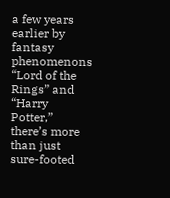a few years earlier by fantasy phenomenons “Lord of the Rings” and “Harry Potter,” there’s more than just sure-footed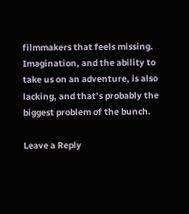filmmakers that feels missing. Imagination, and the ability to take us on an adventure, is also lacking, and that’s probably the biggest problem of the bunch.

Leave a Reply